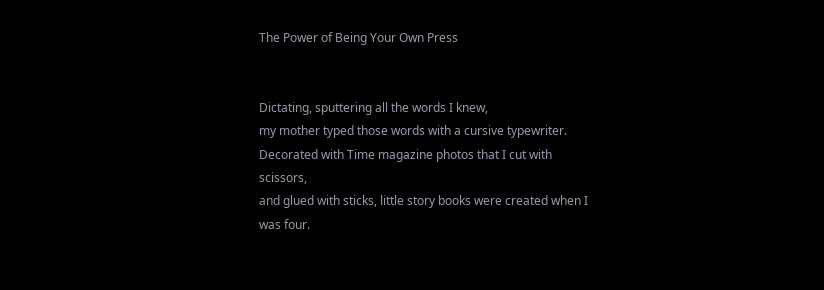The Power of Being Your Own Press


Dictating, sputtering all the words I knew,
my mother typed those words with a cursive typewriter.
Decorated with Time magazine photos that I cut with scissors,
and glued with sticks, little story books were created when I was four.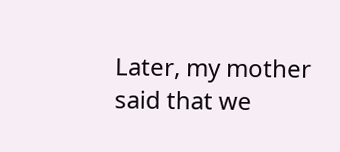Later, my mother said that we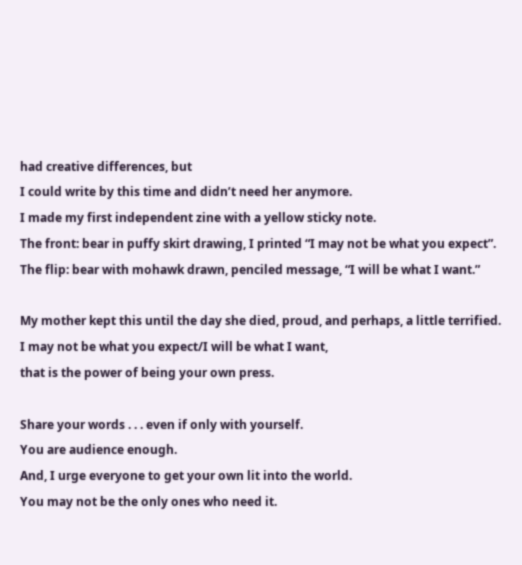had creative differences, but
I could write by this time and didn’t need her anymore.
I made my first independent zine with a yellow sticky note.
The front: bear in puffy skirt drawing, I printed “I may not be what you expect”.
The flip: bear with mohawk drawn, penciled message, “I will be what I want.”

My mother kept this until the day she died, proud, and perhaps, a little terrified.
I may not be what you expect/I will be what I want,
that is the power of being your own press.

Share your words . . . even if only with yourself.
You are audience enough.
And, I urge everyone to get your own lit into the world.
You may not be the only ones who need it.